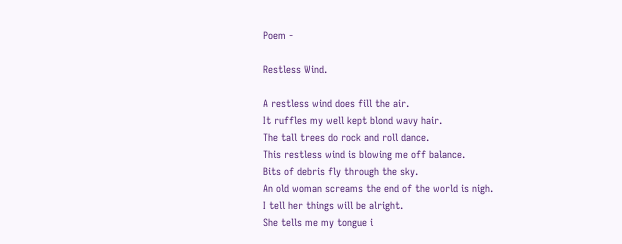Poem -

Restless Wind.

A restless wind does fill the air.
It ruffles my well kept blond wavy hair.
The tall trees do rock and roll dance.
This restless wind is blowing me off balance.
Bits of debris fly through the sky.
An old woman screams the end of the world is nigh.
I tell her things will be alright.
She tells me my tongue i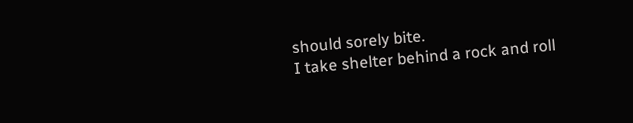should sorely bite.
I take shelter behind a rock and roll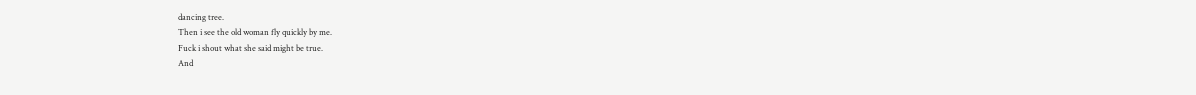dancing tree.
Then i see the old woman fly quickly by me.
Fuck i shout what she said might be true.
And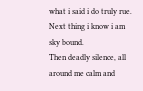what i said i do truly rue.
Next thing i know i am sky bound.
Then deadly silence, all around me calm and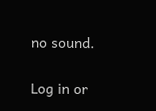no sound.

Log in or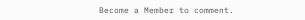Become a Member to comment.